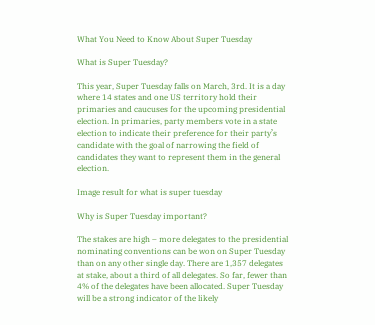What You Need to Know About Super Tuesday

What is Super Tuesday?

This year, Super Tuesday falls on March, 3rd. It is a day where 14 states and one US territory hold their primaries and caucuses for the upcoming presidential election. In primaries, party members vote in a state election to indicate their preference for their party’s candidate with the goal of narrowing the field of candidates they want to represent them in the general election.

Image result for what is super tuesday

Why is Super Tuesday important?

The stakes are high – more delegates to the presidential nominating conventions can be won on Super Tuesday than on any other single day. There are 1,357 delegates at stake, about a third of all delegates. So far, fewer than 4% of the delegates have been allocated. Super Tuesday will be a strong indicator of the likely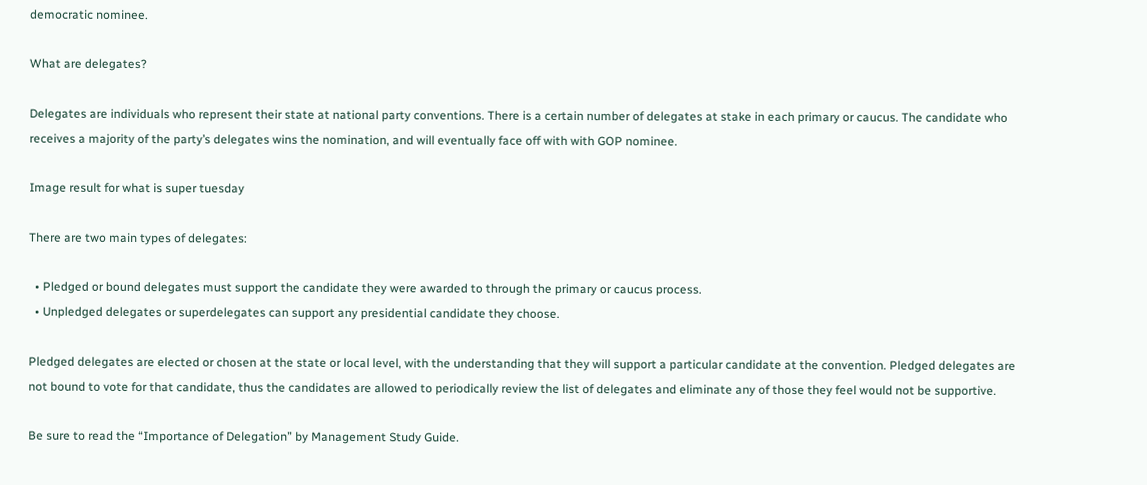democratic nominee.

What are delegates?

Delegates are individuals who represent their state at national party conventions. There is a certain number of delegates at stake in each primary or caucus. The candidate who receives a majority of the party’s delegates wins the nomination, and will eventually face off with with GOP nominee.

Image result for what is super tuesday

There are two main types of delegates:

  • Pledged or bound delegates must support the candidate they were awarded to through the primary or caucus process.
  • Unpledged delegates or superdelegates can support any presidential candidate they choose.

Pledged delegates are elected or chosen at the state or local level, with the understanding that they will support a particular candidate at the convention. Pledged delegates are not bound to vote for that candidate, thus the candidates are allowed to periodically review the list of delegates and eliminate any of those they feel would not be supportive.

Be sure to read the “Importance of Delegation” by Management Study Guide.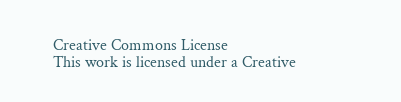Creative Commons License
This work is licensed under a Creative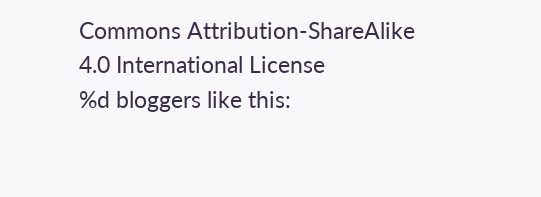Commons Attribution-ShareAlike 4.0 International License
%d bloggers like this: